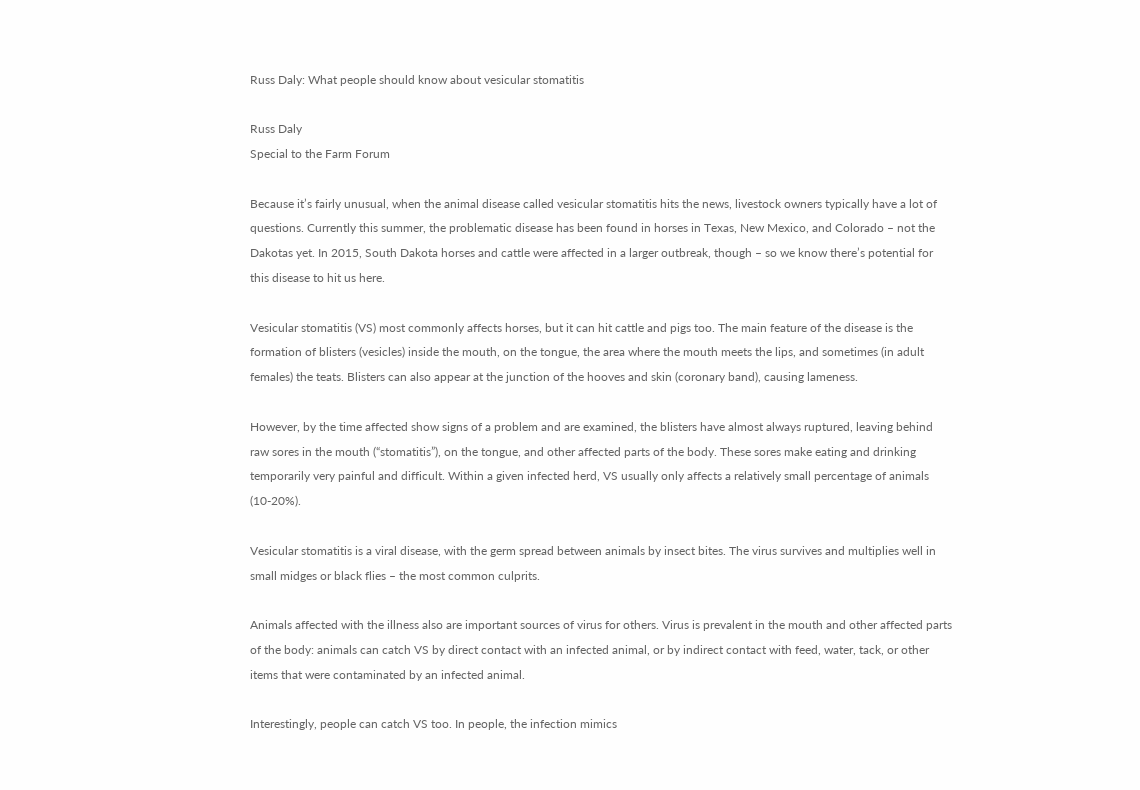Russ Daly: What people should know about vesicular stomatitis

Russ Daly
Special to the Farm Forum

Because it’s fairly unusual, when the animal disease called vesicular stomatitis hits the news, livestock owners typically have a lot of questions. Currently this summer, the problematic disease has been found in horses in Texas, New Mexico, and Colorado – not the Dakotas yet. In 2015, South Dakota horses and cattle were affected in a larger outbreak, though – so we know there’s potential for this disease to hit us here.

Vesicular stomatitis (VS) most commonly affects horses, but it can hit cattle and pigs too. The main feature of the disease is the formation of blisters (vesicles) inside the mouth, on the tongue, the area where the mouth meets the lips, and sometimes (in adult females) the teats. Blisters can also appear at the junction of the hooves and skin (coronary band), causing lameness.

However, by the time affected show signs of a problem and are examined, the blisters have almost always ruptured, leaving behind raw sores in the mouth (“stomatitis”), on the tongue, and other affected parts of the body. These sores make eating and drinking temporarily very painful and difficult. Within a given infected herd, VS usually only affects a relatively small percentage of animals (10-20%).

Vesicular stomatitis is a viral disease, with the germ spread between animals by insect bites. The virus survives and multiplies well in small midges or black flies – the most common culprits.

Animals affected with the illness also are important sources of virus for others. Virus is prevalent in the mouth and other affected parts of the body: animals can catch VS by direct contact with an infected animal, or by indirect contact with feed, water, tack, or other items that were contaminated by an infected animal.

Interestingly, people can catch VS too. In people, the infection mimics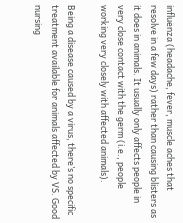influenza (headache, fever, muscle aches that resolve in a few days) rather than causing blisters as it does in animals. It usually only affects people in very close contact with the germ (i.e., people working very closely with affected animals).

Being a disease caused by a virus, there’s no specific treatment available for animals affected by VS. Good nursing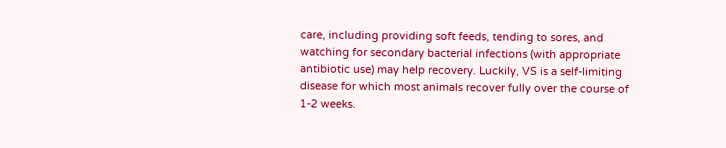care, including providing soft feeds, tending to sores, and watching for secondary bacterial infections (with appropriate antibiotic use) may help recovery. Luckily, VS is a self-limiting disease for which most animals recover fully over the course of 1-2 weeks.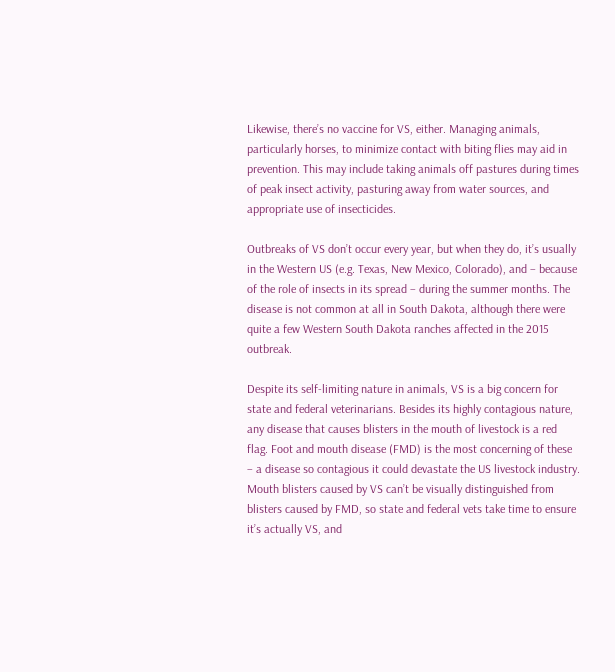Likewise, there’s no vaccine for VS, either. Managing animals, particularly horses, to minimize contact with biting flies may aid in prevention. This may include taking animals off pastures during times of peak insect activity, pasturing away from water sources, and appropriate use of insecticides.

Outbreaks of VS don’t occur every year, but when they do, it’s usually in the Western US (e.g. Texas, New Mexico, Colorado), and – because of the role of insects in its spread – during the summer months. The disease is not common at all in South Dakota, although there were quite a few Western South Dakota ranches affected in the 2015 outbreak.

Despite its self-limiting nature in animals, VS is a big concern for state and federal veterinarians. Besides its highly contagious nature, any disease that causes blisters in the mouth of livestock is a red flag. Foot and mouth disease (FMD) is the most concerning of these – a disease so contagious it could devastate the US livestock industry. Mouth blisters caused by VS can’t be visually distinguished from blisters caused by FMD, so state and federal vets take time to ensure it’s actually VS, and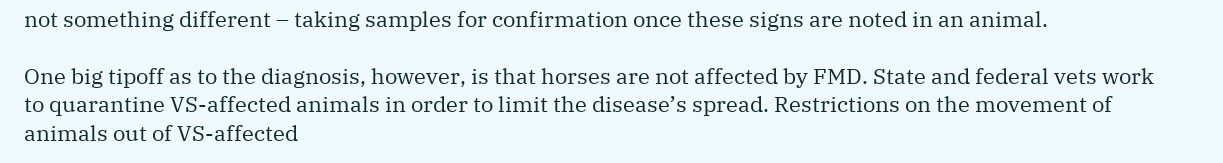not something different – taking samples for confirmation once these signs are noted in an animal.

One big tipoff as to the diagnosis, however, is that horses are not affected by FMD. State and federal vets work to quarantine VS-affected animals in order to limit the disease’s spread. Restrictions on the movement of animals out of VS-affected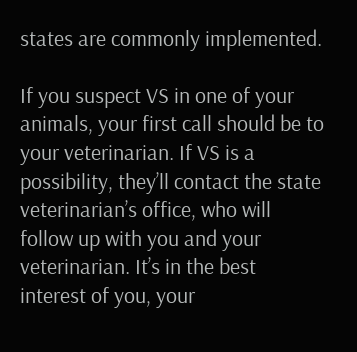states are commonly implemented.

If you suspect VS in one of your animals, your first call should be to your veterinarian. If VS is a possibility, they’ll contact the state veterinarian’s office, who will follow up with you and your veterinarian. It’s in the best interest of you, your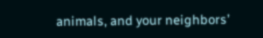animals, and your neighbors’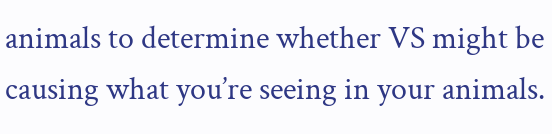animals to determine whether VS might be causing what you’re seeing in your animals.